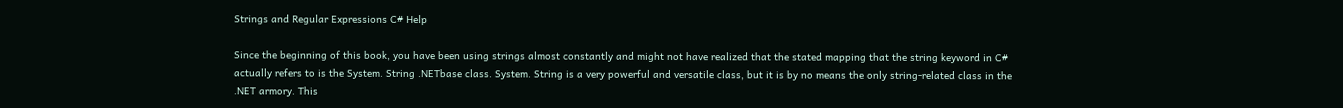Strings and Regular Expressions C# Help

Since the beginning of this book, you have been using strings almost constantly and might not have realized that the stated mapping that the string keyword in C# actually refers to is the System. String .NETbase class. System. String is a very powerful and versatile class, but it is by no means the only string-related class in the .NET armory. This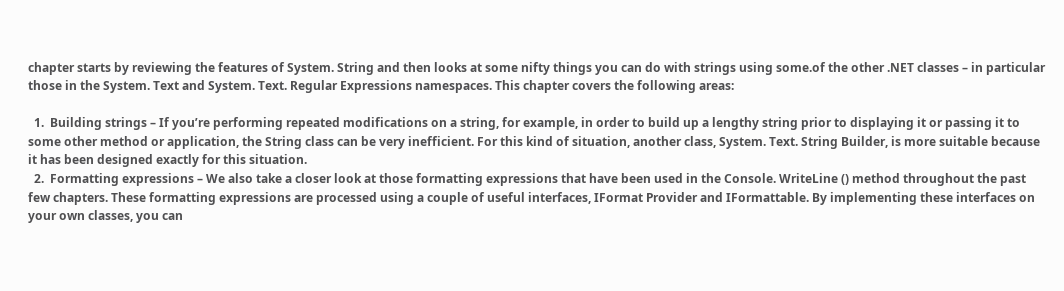chapter starts by reviewing the features of System. String and then looks at some nifty things you can do with strings using some.of the other .NET classes – in particular those in the System. Text and System. Text. Regular Expressions namespaces. This chapter covers the following areas:

  1.  Building strings – If you’re performing repeated modifications on a string, for example, in order to build up a lengthy string prior to displaying it or passing it to some other method or application, the String class can be very inefficient. For this kind of situation, another class, System. Text. String Builder, is more suitable because it has been designed exactly for this situation.
  2.  Formatting expressions – We also take a closer look at those formatting expressions that have been used in the Console. WriteLine () method throughout the past few chapters. These formatting expressions are processed using a couple of useful interfaces, IFormat Provider and IFormattable. By implementing these interfaces on your own classes, you can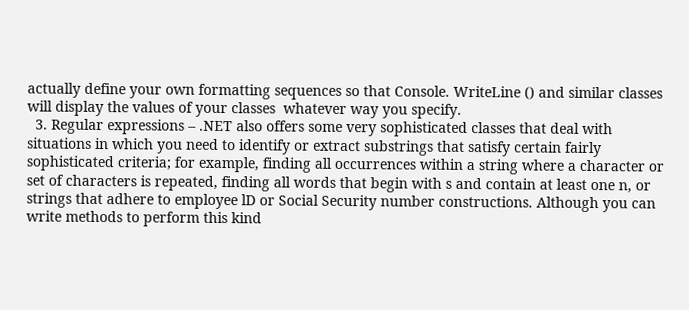actually define your own formatting sequences so that Console. WriteLine () and similar classes will display the values of your classes  whatever way you specify.
  3. Regular expressions – .NET also offers some very sophisticated classes that deal with situations in which you need to identify or extract substrings that satisfy certain fairly sophisticated criteria; for example, finding all occurrences within a string where a character or set of characters is repeated, finding all words that begin with s and contain at least one n, or strings that adhere to employee lD or Social Security number constructions. Although you can write methods to perform this kind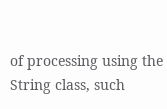of processing using the String class, such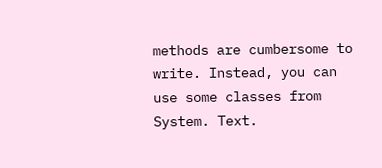methods are cumbersome to write. Instead, you can use some classes from System. Text.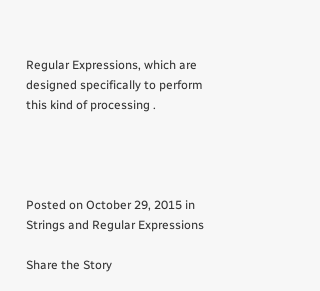Regular Expressions, which are designed specifically to perform this kind of processing .




Posted on October 29, 2015 in Strings and Regular Expressions

Share the Story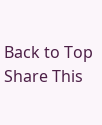Back to Top
Share This